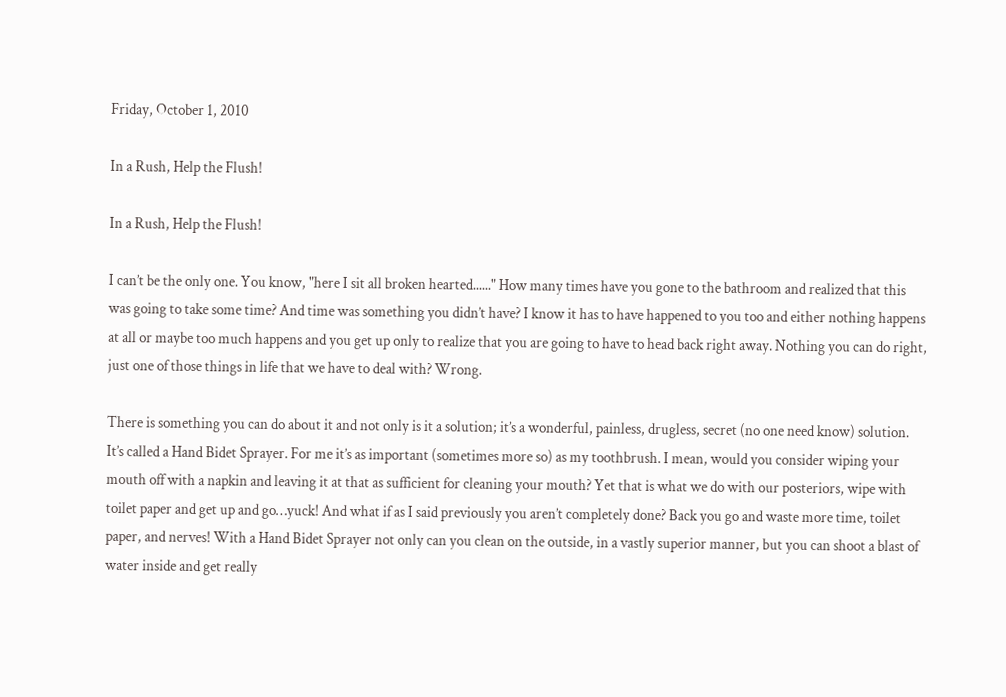Friday, October 1, 2010

In a Rush, Help the Flush!

In a Rush, Help the Flush!

I can’t be the only one. You know, "here I sit all broken hearted......" How many times have you gone to the bathroom and realized that this was going to take some time? And time was something you didn’t have? I know it has to have happened to you too and either nothing happens at all or maybe too much happens and you get up only to realize that you are going to have to head back right away. Nothing you can do right, just one of those things in life that we have to deal with? Wrong.

There is something you can do about it and not only is it a solution; it’s a wonderful, painless, drugless, secret (no one need know) solution. It’s called a Hand Bidet Sprayer. For me it’s as important (sometimes more so) as my toothbrush. I mean, would you consider wiping your mouth off with a napkin and leaving it at that as sufficient for cleaning your mouth? Yet that is what we do with our posteriors, wipe with toilet paper and get up and go…yuck! And what if as I said previously you aren’t completely done? Back you go and waste more time, toilet paper, and nerves! With a Hand Bidet Sprayer not only can you clean on the outside, in a vastly superior manner, but you can shoot a blast of water inside and get really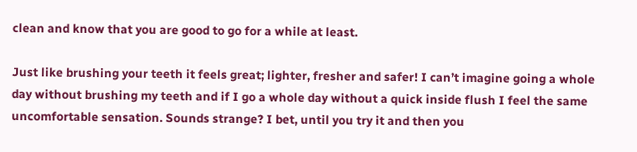clean and know that you are good to go for a while at least.

Just like brushing your teeth it feels great; lighter, fresher and safer! I can’t imagine going a whole day without brushing my teeth and if I go a whole day without a quick inside flush I feel the same uncomfortable sensation. Sounds strange? I bet, until you try it and then you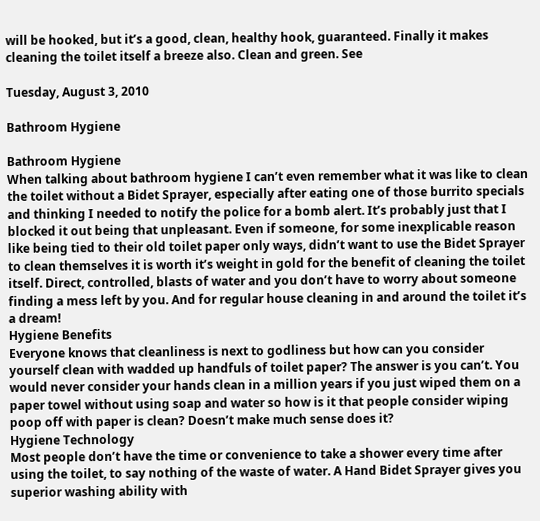will be hooked, but it’s a good, clean, healthy hook, guaranteed. Finally it makes cleaning the toilet itself a breeze also. Clean and green. See

Tuesday, August 3, 2010

Bathroom Hygiene

Bathroom Hygiene
When talking about bathroom hygiene I can’t even remember what it was like to clean the toilet without a Bidet Sprayer, especially after eating one of those burrito specials and thinking I needed to notify the police for a bomb alert. It’s probably just that I blocked it out being that unpleasant. Even if someone, for some inexplicable reason like being tied to their old toilet paper only ways, didn’t want to use the Bidet Sprayer to clean themselves it is worth it’s weight in gold for the benefit of cleaning the toilet itself. Direct, controlled, blasts of water and you don’t have to worry about someone finding a mess left by you. And for regular house cleaning in and around the toilet it’s a dream!
Hygiene Benefits
Everyone knows that cleanliness is next to godliness but how can you consider yourself clean with wadded up handfuls of toilet paper? The answer is you can’t. You would never consider your hands clean in a million years if you just wiped them on a paper towel without using soap and water so how is it that people consider wiping poop off with paper is clean? Doesn’t make much sense does it?
Hygiene Technology
Most people don’t have the time or convenience to take a shower every time after using the toilet, to say nothing of the waste of water. A Hand Bidet Sprayer gives you superior washing ability with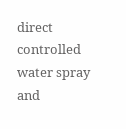direct controlled water spray and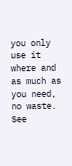you only use it where and as much as you need, no waste. See